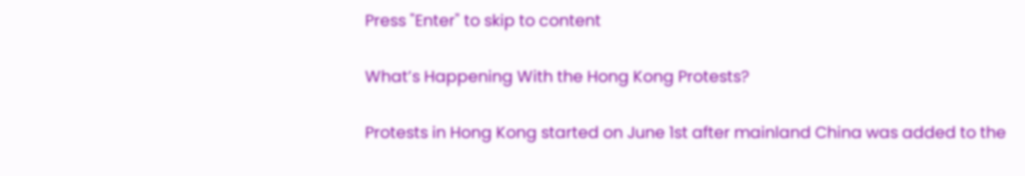Press "Enter" to skip to content

What’s Happening With the Hong Kong Protests?

Protests in Hong Kong started on June 1st after mainland China was added to the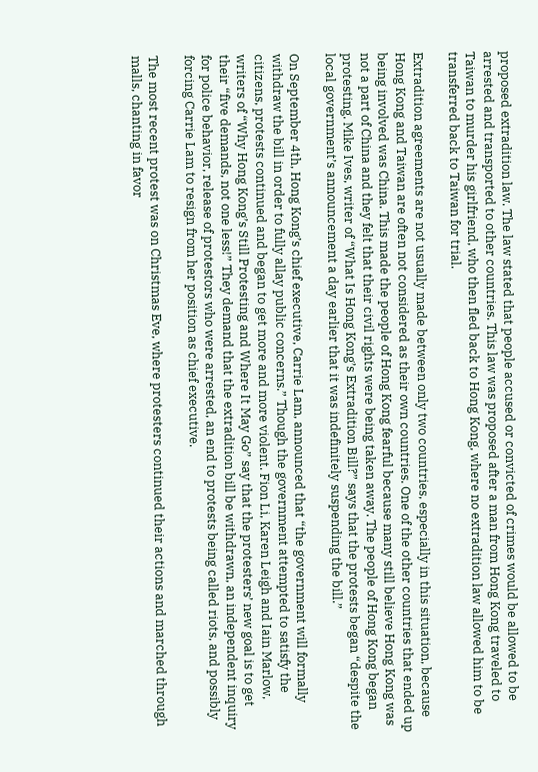proposed extradition law. The law stated that people accused or convicted of crimes would be allowed to be arrested and transported to other countries. This law was proposed after a man from Hong Kong traveled to Taiwan to murder his girlfriend, who then fled back to Hong Kong, where no extradition law allowed him to be transferred back to Taiwan for trial.

Extradition agreements are not usually made between only two countries, especially in this situation, because Hong Kong and Taiwan are often not considered as their own countries. One of the other countries that ended up being involved was China. This made the people of Hong Kong fearful because many still believe Hong Kong was not a part of China and they felt that their civil rights were being taken away. The people of Hong Kong began protesting. Mike Ives, writer of “What Is Hong Kong’s Extradition Bill?” says that the protests began “despite the local government’s announcement a day earlier that it was indefinitely suspending the bill.”

On September 4th, Hong Kong’s chief executive, Carrie Lam, announced that “the government will formally withdraw the bill in order to fully allay public concerns.” Though the government attempted to satisfy the citizens, protests continued and began to get more and more violent. Fion Li, Karen Leigh and Iain Marlow, writers of “Why Hong Kong’s Still Protesting and Where It May Go” say that the protesters’ new goal is to get their “five demands, not one less!” They demand that the extradition bill be withdrawn, an independent inquiry for police behavior, release of protestors who were arrested, an end to protests being called riots, and possibly forcing Carrie Lam to resign from her position as chief executive.

The most recent protest was on Christmas Eve, where protesters continued their actions and marched through malls, chanting in favor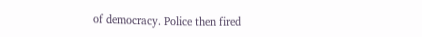of democracy. Police then fired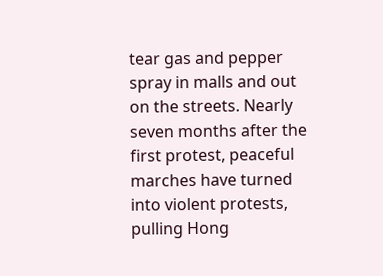tear gas and pepper spray in malls and out on the streets. Nearly seven months after the first protest, peaceful marches have turned into violent protests, pulling Hong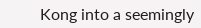Kong into a seemingly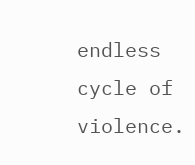endless cycle of violence.